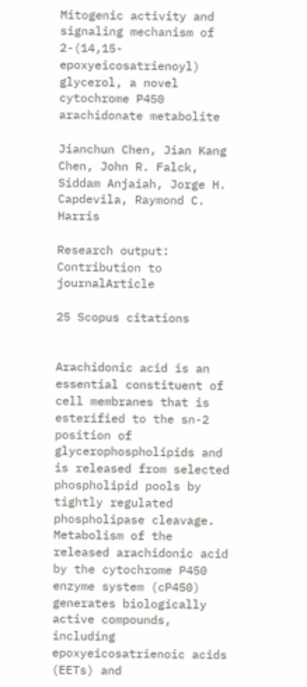Mitogenic activity and signaling mechanism of 2-(14,15-epoxyeicosatrienoyl) glycerol, a novel cytochrome P450 arachidonate metabolite

Jianchun Chen, Jian Kang Chen, John R. Falck, Siddam Anjaiah, Jorge H. Capdevila, Raymond C. Harris

Research output: Contribution to journalArticle

25 Scopus citations


Arachidonic acid is an essential constituent of cell membranes that is esterified to the sn-2 position of glycerophospholipids and is released from selected phospholipid pools by tightly regulated phospholipase cleavage. Metabolism of the released arachidonic acid by the cytochrome P450 enzyme system (cP450) generates biologically active compounds, including epoxyeicosatrienoic acids (EETs) and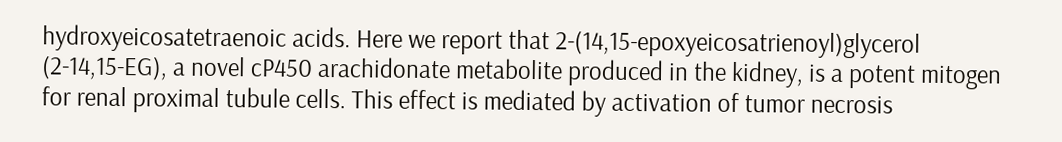hydroxyeicosatetraenoic acids. Here we report that 2-(14,15-epoxyeicosatrienoyl)glycerol (2-14,15-EG), a novel cP450 arachidonate metabolite produced in the kidney, is a potent mitogen for renal proximal tubule cells. This effect is mediated by activation of tumor necrosis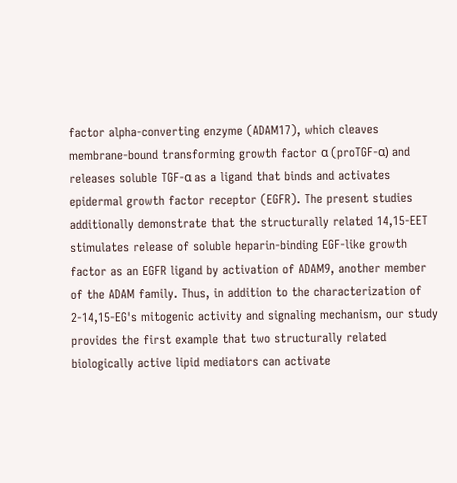factor alpha-converting enzyme (ADAM17), which cleaves membrane-bound transforming growth factor α (proTGF-α) and releases soluble TGF-α as a ligand that binds and activates epidermal growth factor receptor (EGFR). The present studies additionally demonstrate that the structurally related 14,15-EET stimulates release of soluble heparin-binding EGF-like growth factor as an EGFR ligand by activation of ADAM9, another member of the ADAM family. Thus, in addition to the characterization of 2-14,15-EG's mitogenic activity and signaling mechanism, our study provides the first example that two structurally related biologically active lipid mediators can activate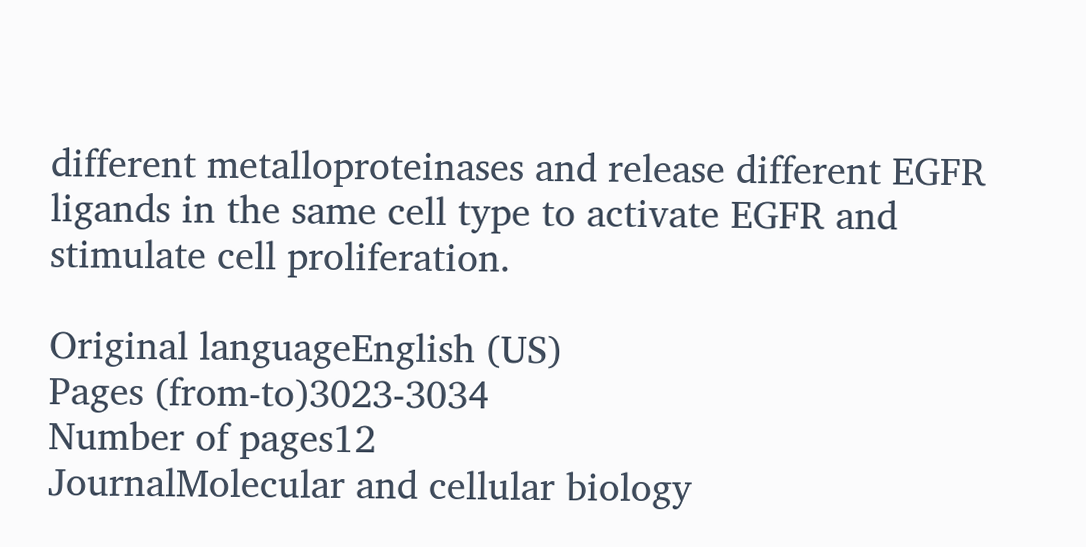different metalloproteinases and release different EGFR ligands in the same cell type to activate EGFR and stimulate cell proliferation.

Original languageEnglish (US)
Pages (from-to)3023-3034
Number of pages12
JournalMolecular and cellular biology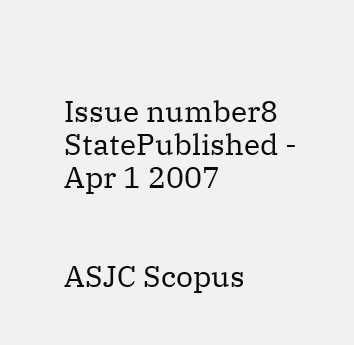Issue number8
StatePublished - Apr 1 2007


ASJC Scopus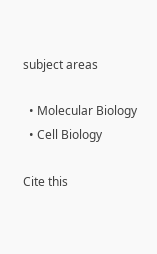subject areas

  • Molecular Biology
  • Cell Biology

Cite this